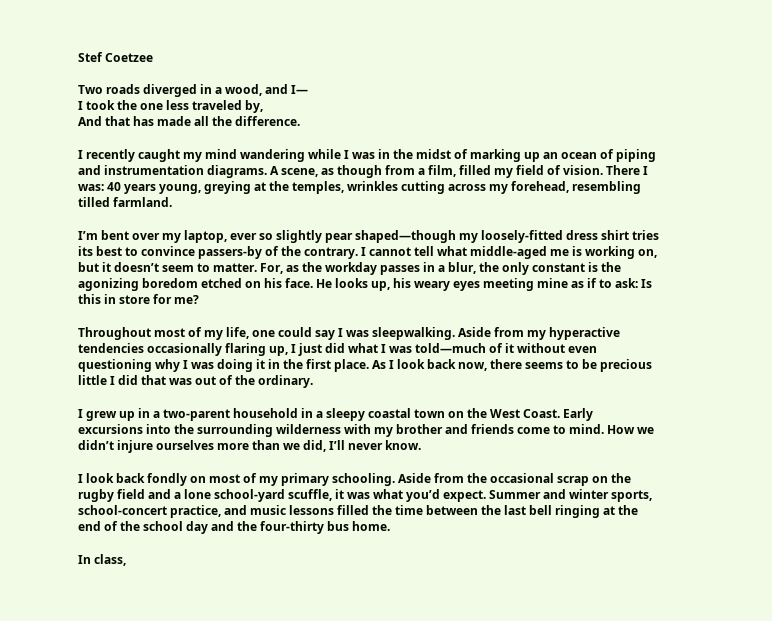Stef Coetzee

Two roads diverged in a wood, and I—
I took the one less traveled by,
And that has made all the difference.

I recently caught my mind wandering while I was in the midst of marking up an ocean of piping and instrumentation diagrams. A scene, as though from a film, filled my field of vision. There I was: 40 years young, greying at the temples, wrinkles cutting across my forehead, resembling tilled farmland.

I’m bent over my laptop, ever so slightly pear shaped—though my loosely-fitted dress shirt tries its best to convince passers-by of the contrary. I cannot tell what middle-aged me is working on, but it doesn’t seem to matter. For, as the workday passes in a blur, the only constant is the agonizing boredom etched on his face. He looks up, his weary eyes meeting mine as if to ask: Is this in store for me?

Throughout most of my life, one could say I was sleepwalking. Aside from my hyperactive tendencies occasionally flaring up, I just did what I was told—much of it without even questioning why I was doing it in the first place. As I look back now, there seems to be precious little I did that was out of the ordinary.

I grew up in a two-parent household in a sleepy coastal town on the West Coast. Early excursions into the surrounding wilderness with my brother and friends come to mind. How we didn’t injure ourselves more than we did, I’ll never know.

I look back fondly on most of my primary schooling. Aside from the occasional scrap on the rugby field and a lone school-yard scuffle, it was what you’d expect. Summer and winter sports, school-concert practice, and music lessons filled the time between the last bell ringing at the end of the school day and the four-thirty bus home.

In class,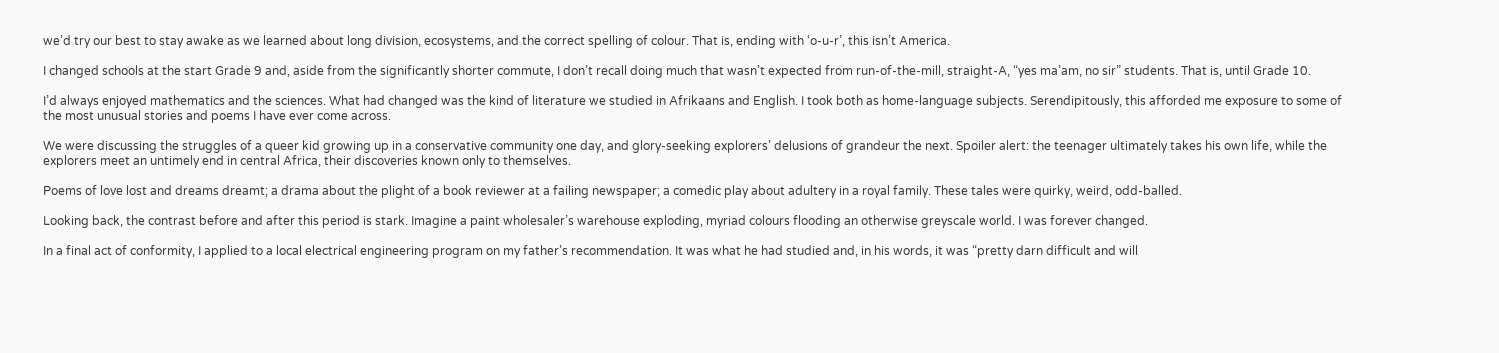we’d try our best to stay awake as we learned about long division, ecosystems, and the correct spelling of colour. That is, ending with ‘o-u-r’, this isn’t America.

I changed schools at the start Grade 9 and, aside from the significantly shorter commute, I don’t recall doing much that wasn’t expected from run-of-the-mill, straight-A, “yes ma’am, no sir” students. That is, until Grade 10.

I’d always enjoyed mathematics and the sciences. What had changed was the kind of literature we studied in Afrikaans and English. I took both as home-language subjects. Serendipitously, this afforded me exposure to some of the most unusual stories and poems I have ever come across.

We were discussing the struggles of a queer kid growing up in a conservative community one day, and glory-seeking explorers’ delusions of grandeur the next. Spoiler alert: the teenager ultimately takes his own life, while the explorers meet an untimely end in central Africa, their discoveries known only to themselves.

Poems of love lost and dreams dreamt; a drama about the plight of a book reviewer at a failing newspaper; a comedic play about adultery in a royal family. These tales were quirky, weird, odd-balled.

Looking back, the contrast before and after this period is stark. Imagine a paint wholesaler’s warehouse exploding, myriad colours flooding an otherwise greyscale world. I was forever changed.

In a final act of conformity, I applied to a local electrical engineering program on my father’s recommendation. It was what he had studied and, in his words, it was “pretty darn difficult and will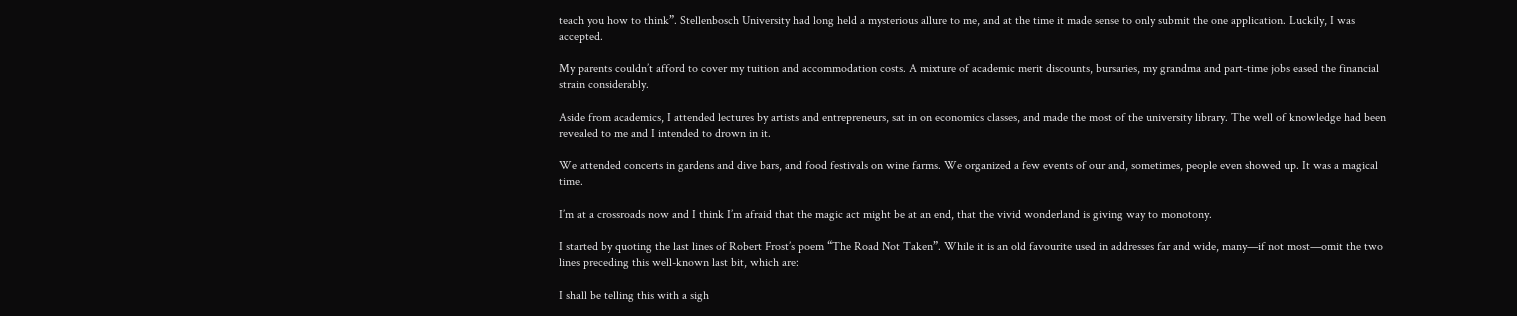teach you how to think”. Stellenbosch University had long held a mysterious allure to me, and at the time it made sense to only submit the one application. Luckily, I was accepted.

My parents couldn’t afford to cover my tuition and accommodation costs. A mixture of academic merit discounts, bursaries, my grandma and part-time jobs eased the financial strain considerably.

Aside from academics, I attended lectures by artists and entrepreneurs, sat in on economics classes, and made the most of the university library. The well of knowledge had been revealed to me and I intended to drown in it.

We attended concerts in gardens and dive bars, and food festivals on wine farms. We organized a few events of our and, sometimes, people even showed up. It was a magical time.

I’m at a crossroads now and I think I’m afraid that the magic act might be at an end, that the vivid wonderland is giving way to monotony.

I started by quoting the last lines of Robert Frost’s poem “The Road Not Taken”. While it is an old favourite used in addresses far and wide, many—if not most—omit the two lines preceding this well-known last bit, which are:

I shall be telling this with a sigh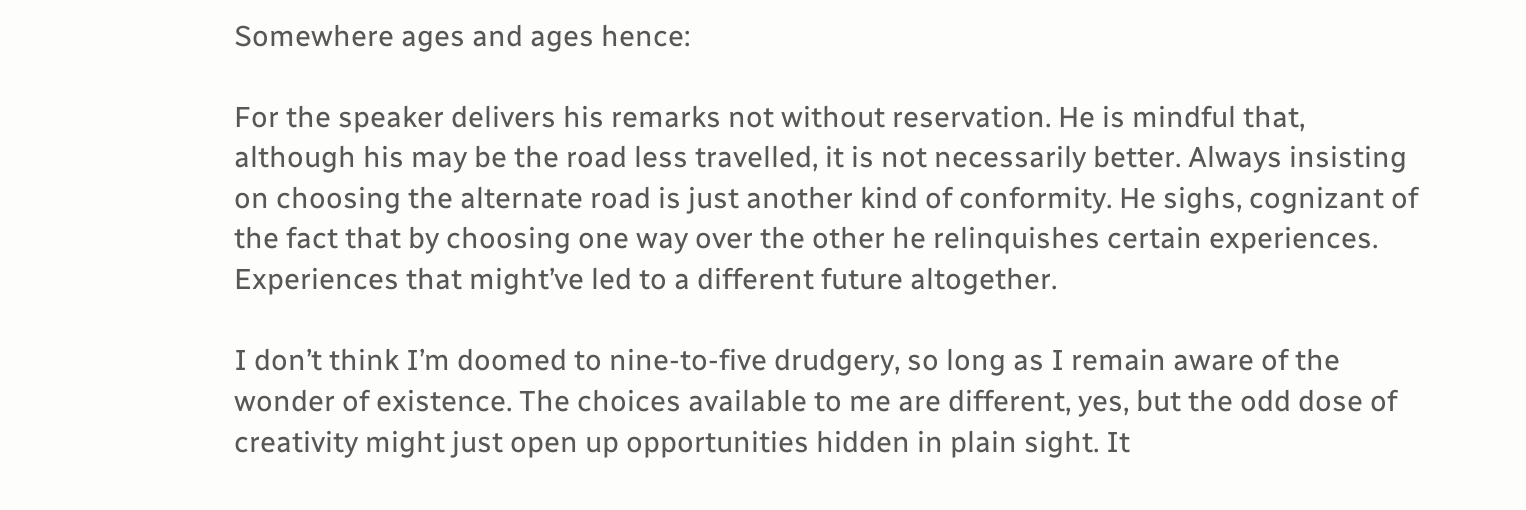Somewhere ages and ages hence:

For the speaker delivers his remarks not without reservation. He is mindful that, although his may be the road less travelled, it is not necessarily better. Always insisting on choosing the alternate road is just another kind of conformity. He sighs, cognizant of the fact that by choosing one way over the other he relinquishes certain experiences. Experiences that might’ve led to a different future altogether.

I don’t think I’m doomed to nine-to-five drudgery, so long as I remain aware of the wonder of existence. The choices available to me are different, yes, but the odd dose of creativity might just open up opportunities hidden in plain sight. It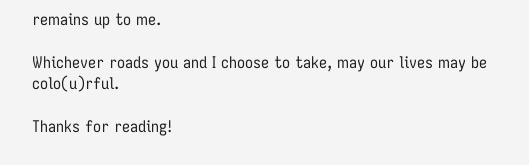remains up to me.

Whichever roads you and I choose to take, may our lives may be colo(u)rful.

Thanks for reading!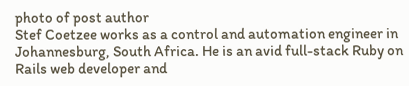photo of post author
Stef Coetzee works as a control and automation engineer in Johannesburg, South Africa. He is an avid full-stack Ruby on Rails web developer and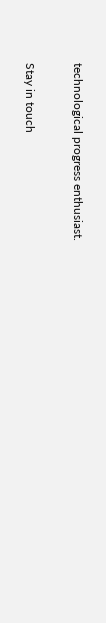technological progress enthusiast.

Stay in touch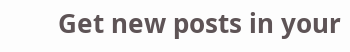Get new posts in your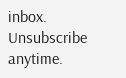inbox. Unsubscribe anytime.